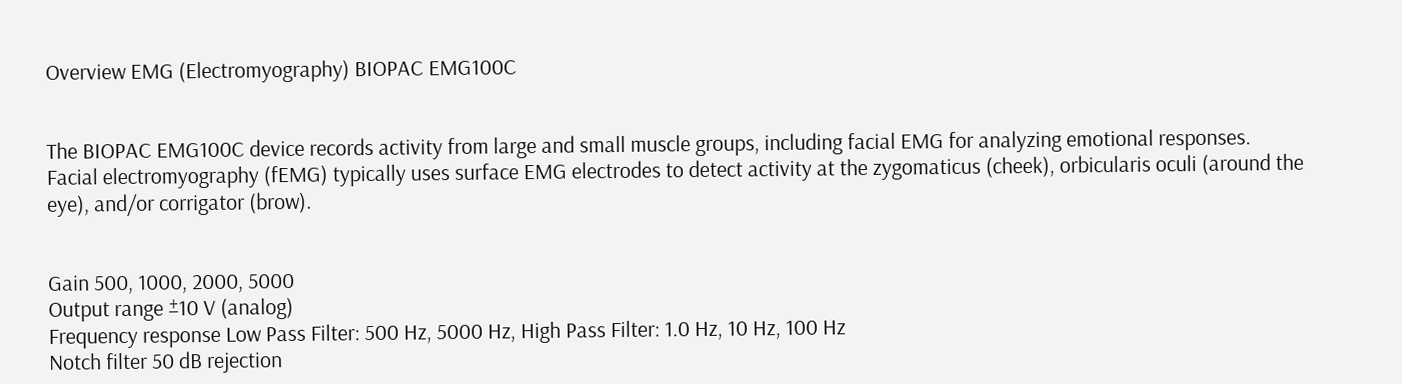Overview EMG (Electromyography) BIOPAC EMG100C


The BIOPAC EMG100C device records activity from large and small muscle groups, including facial EMG for analyzing emotional responses. Facial electromyography (fEMG) typically uses surface EMG electrodes to detect activity at the zygomaticus (cheek), orbicularis oculi (around the eye), and/or corrigator (brow).


Gain 500, 1000, 2000, 5000
Output range ±10 V (analog)
Frequency response Low Pass Filter: 500 Hz, 5000 Hz, High Pass Filter: 1.0 Hz, 10 Hz, 100 Hz
Notch filter 50 dB rejection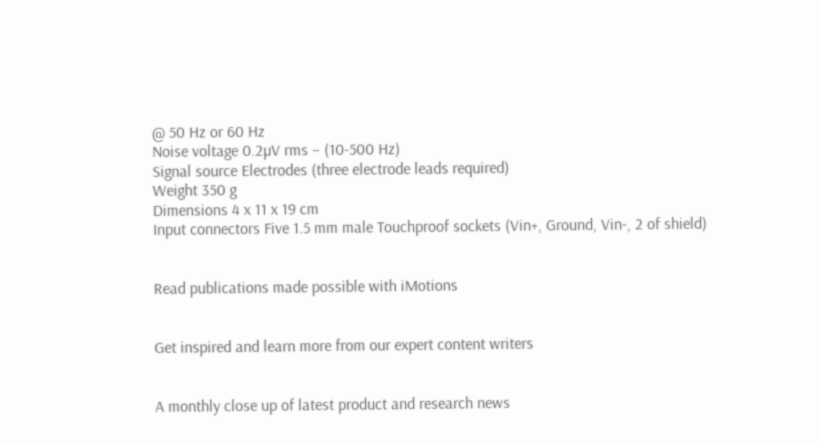@ 50 Hz or 60 Hz
Noise voltage 0.2µV rms – (10-500 Hz)
Signal source Electrodes (three electrode leads required)
Weight 350 g
Dimensions 4 x 11 x 19 cm
Input connectors Five 1.5 mm male Touchproof sockets (Vin+, Ground, Vin-, 2 of shield)


Read publications made possible with iMotions


Get inspired and learn more from our expert content writers


A monthly close up of latest product and research news